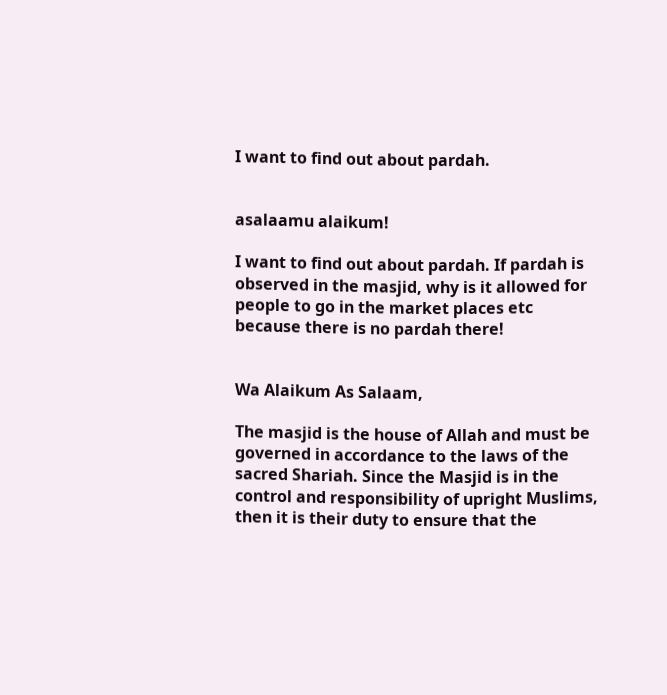I want to find out about pardah.


asalaamu alaikum!

I want to find out about pardah. If pardah is observed in the masjid, why is it allowed for people to go in the market places etc because there is no pardah there!


Wa Alaikum As Salaam,

The masjid is the house of Allah and must be governed in accordance to the laws of the sacred Shariah. Since the Masjid is in the control and responsibility of upright Muslims, then it is their duty to ensure that the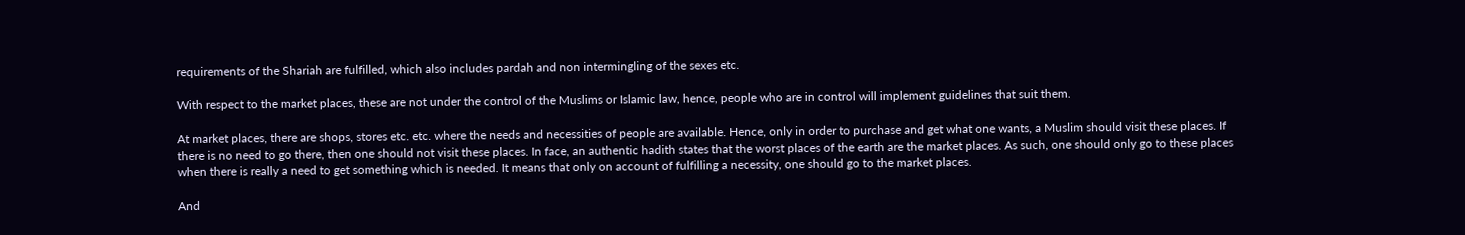requirements of the Shariah are fulfilled, which also includes pardah and non intermingling of the sexes etc.

With respect to the market places, these are not under the control of the Muslims or Islamic law, hence, people who are in control will implement guidelines that suit them.

At market places, there are shops, stores etc. etc. where the needs and necessities of people are available. Hence, only in order to purchase and get what one wants, a Muslim should visit these places. If there is no need to go there, then one should not visit these places. In face, an authentic hadith states that the worst places of the earth are the market places. As such, one should only go to these places when there is really a need to get something which is needed. It means that only on account of fulfilling a necessity, one should go to the market places.

And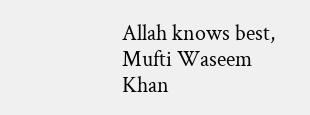Allah knows best,
Mufti Waseem Khan